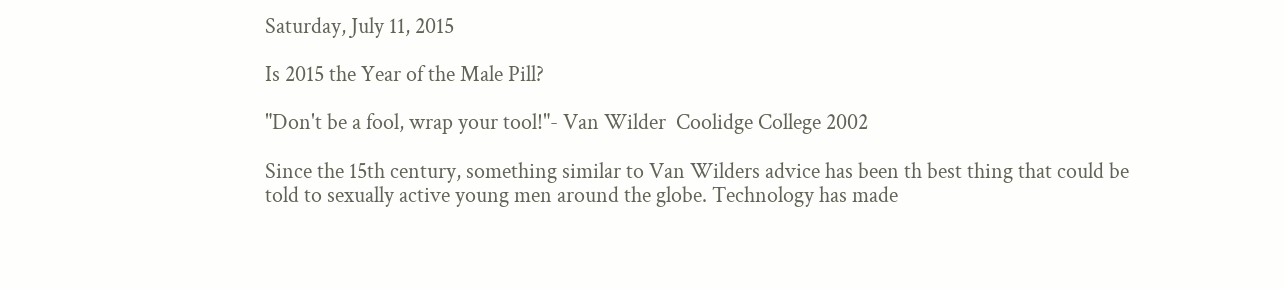Saturday, July 11, 2015

Is 2015 the Year of the Male Pill?

"Don't be a fool, wrap your tool!"- Van Wilder  Coolidge College 2002

Since the 15th century, something similar to Van Wilders advice has been th best thing that could be told to sexually active young men around the globe. Technology has made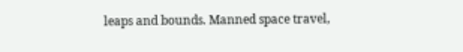leaps and bounds. Manned space travel,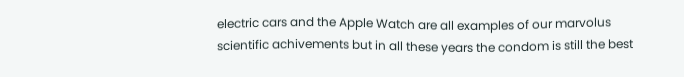electric cars and the Apple Watch are all examples of our marvolus scientific achivements but in all these years the condom is still the best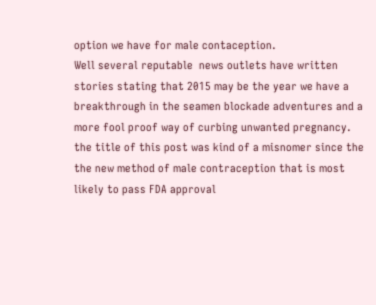option we have for male contaception.
Well several reputable  news outlets have written stories stating that 2015 may be the year we have a breakthrough in the seamen blockade adventures and a more fool proof way of curbing unwanted pregnancy.
the title of this post was kind of a misnomer since the the new method of male contraception that is most likely to pass FDA approval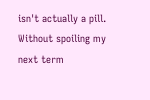isn't actually a pill.
Without spoiling my next term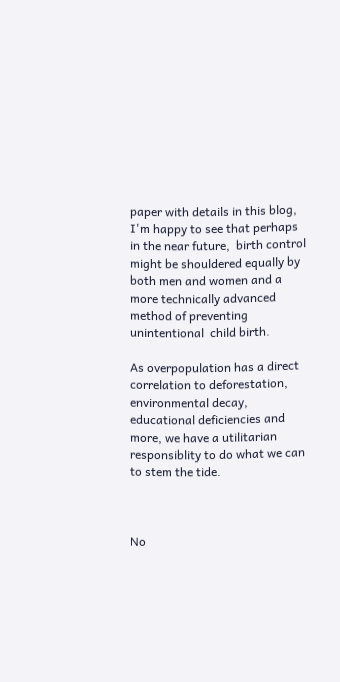paper with details in this blog, I'm happy to see that perhaps in the near future,  birth control might be shouldered equally by both men and women and a more technically advanced method of preventing   unintentional  child birth.

As overpopulation has a direct correlation to deforestation, environmental decay, educational deficiencies and more, we have a utilitarian responsiblity to do what we can to stem the tide.



No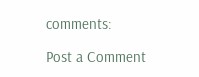comments:

Post a Comment